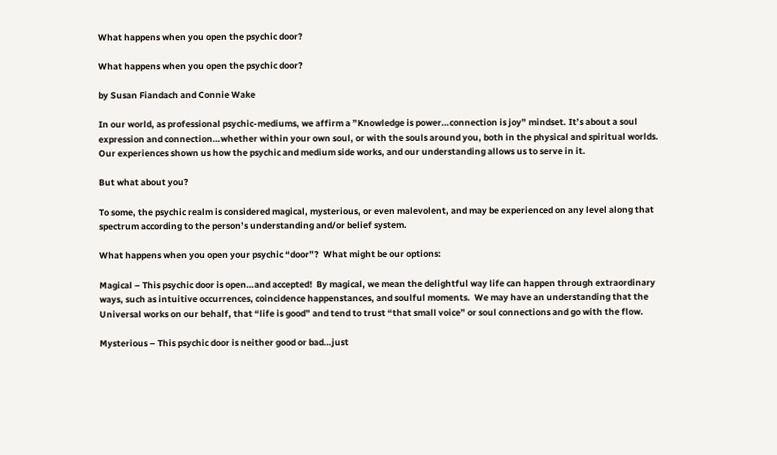What happens when you open the psychic door?

What happens when you open the psychic door?

by Susan Fiandach and Connie Wake

In our world, as professional psychic-mediums, we affirm a ”Knowledge is power…connection is joy” mindset. It’s about a soul expression and connection…whether within your own soul, or with the souls around you, both in the physical and spiritual worlds.  Our experiences shown us how the psychic and medium side works, and our understanding allows us to serve in it.

But what about you?

To some, the psychic realm is considered magical, mysterious, or even malevolent, and may be experienced on any level along that spectrum according to the person’s understanding and/or belief system.

What happens when you open your psychic “door”?  What might be our options:

Magical – This psychic door is open…and accepted!  By magical, we mean the delightful way life can happen through extraordinary ways, such as intuitive occurrences, coincidence happenstances, and soulful moments.  We may have an understanding that the Universal works on our behalf, that “life is good” and tend to trust “that small voice” or soul connections and go with the flow.

Mysterious – This psychic door is neither good or bad…just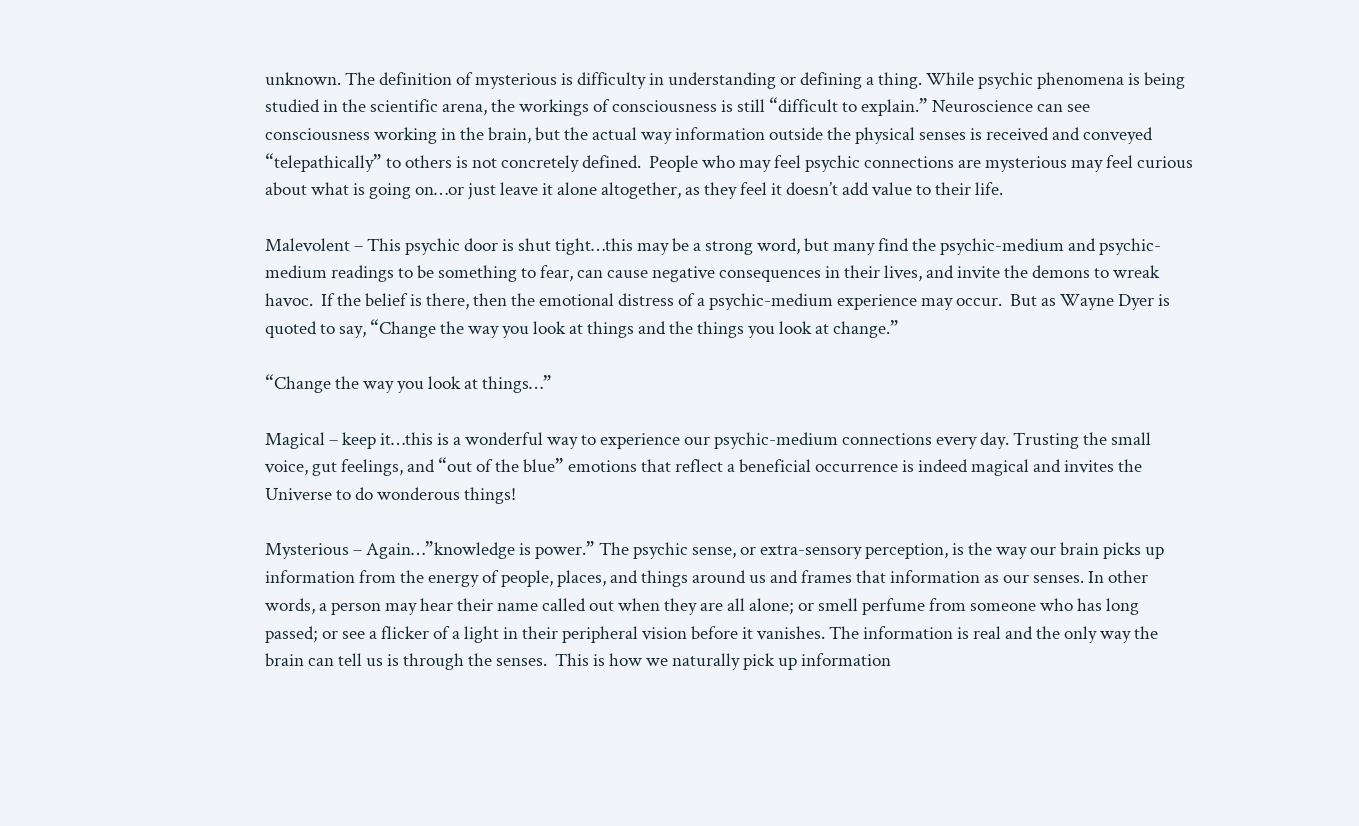unknown. The definition of mysterious is difficulty in understanding or defining a thing. While psychic phenomena is being studied in the scientific arena, the workings of consciousness is still “difficult to explain.” Neuroscience can see consciousness working in the brain, but the actual way information outside the physical senses is received and conveyed “telepathically” to others is not concretely defined.  People who may feel psychic connections are mysterious may feel curious about what is going on…or just leave it alone altogether, as they feel it doesn’t add value to their life.

Malevolent – This psychic door is shut tight…this may be a strong word, but many find the psychic-medium and psychic-medium readings to be something to fear, can cause negative consequences in their lives, and invite the demons to wreak havoc.  If the belief is there, then the emotional distress of a psychic-medium experience may occur.  But as Wayne Dyer is quoted to say, “Change the way you look at things and the things you look at change.”

“Change the way you look at things…”

Magical – keep it…this is a wonderful way to experience our psychic-medium connections every day. Trusting the small voice, gut feelings, and “out of the blue” emotions that reflect a beneficial occurrence is indeed magical and invites the Universe to do wonderous things!

Mysterious – Again…”knowledge is power.” The psychic sense, or extra-sensory perception, is the way our brain picks up information from the energy of people, places, and things around us and frames that information as our senses. In other words, a person may hear their name called out when they are all alone; or smell perfume from someone who has long passed; or see a flicker of a light in their peripheral vision before it vanishes. The information is real and the only way the brain can tell us is through the senses.  This is how we naturally pick up information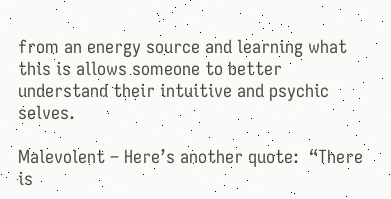from an energy source and learning what this is allows someone to better understand their intuitive and psychic selves.

Malevolent – Here’s another quote:  “There is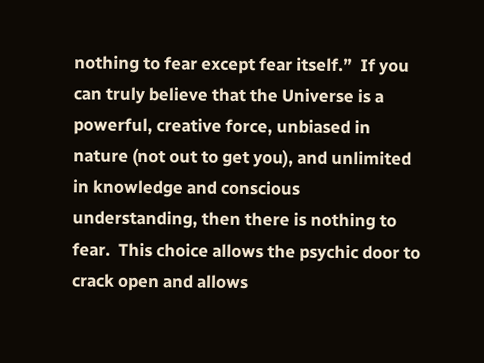nothing to fear except fear itself.”  If you can truly believe that the Universe is a powerful, creative force, unbiased in nature (not out to get you), and unlimited in knowledge and conscious understanding, then there is nothing to fear.  This choice allows the psychic door to crack open and allows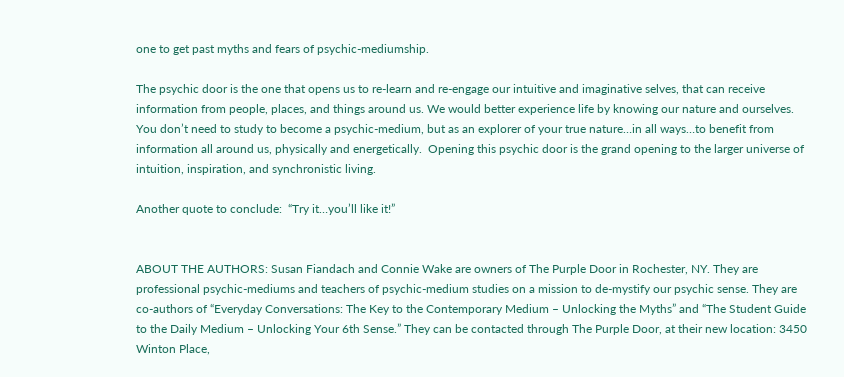one to get past myths and fears of psychic-mediumship.

The psychic door is the one that opens us to re-learn and re-engage our intuitive and imaginative selves, that can receive information from people, places, and things around us. We would better experience life by knowing our nature and ourselves.  You don’t need to study to become a psychic-medium, but as an explorer of your true nature…in all ways…to benefit from information all around us, physically and energetically.  Opening this psychic door is the grand opening to the larger universe of intuition, inspiration, and synchronistic living.

Another quote to conclude:  “Try it…you’ll like it!”


ABOUT THE AUTHORS: Susan Fiandach and Connie Wake are owners of The Purple Door in Rochester, NY. They are professional psychic-mediums and teachers of psychic-medium studies on a mission to de-mystify our psychic sense. They are co-authors of “Everyday Conversations: The Key to the Contemporary Medium – Unlocking the Myths” and “The Student Guide to the Daily Medium – Unlocking Your 6th Sense.” They can be contacted through The Purple Door, at their new location: 3450 Winton Place,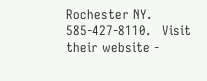Rochester NY. 585-427-8110.   Visit their website -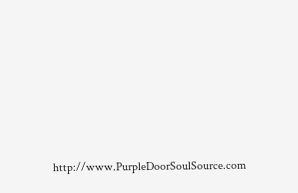http://www.PurpleDoorSoulSource.com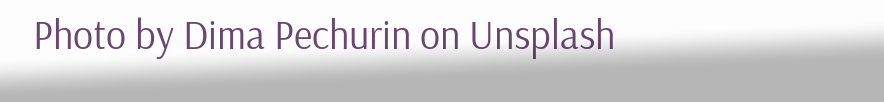Photo by Dima Pechurin on Unsplash